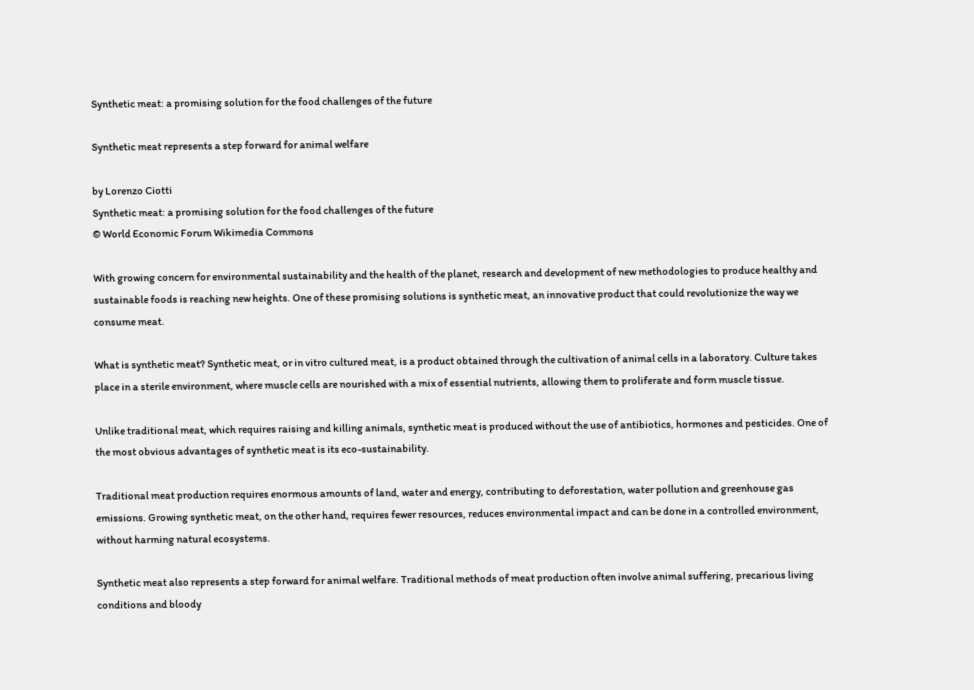Synthetic meat: a promising solution for the food challenges of the future

Synthetic meat represents a step forward for animal welfare

by Lorenzo Ciotti
Synthetic meat: a promising solution for the food challenges of the future
© World Economic Forum Wikimedia Commons

With growing concern for environmental sustainability and the health of the planet, research and development of new methodologies to produce healthy and sustainable foods is reaching new heights. One of these promising solutions is synthetic meat, an innovative product that could revolutionize the way we consume meat.

What is synthetic meat? Synthetic meat, or in vitro cultured meat, is a product obtained through the cultivation of animal cells in a laboratory. Culture takes place in a sterile environment, where muscle cells are nourished with a mix of essential nutrients, allowing them to proliferate and form muscle tissue.

Unlike traditional meat, which requires raising and killing animals, synthetic meat is produced without the use of antibiotics, hormones and pesticides. One of the most obvious advantages of synthetic meat is its eco-sustainability.

Traditional meat production requires enormous amounts of land, water and energy, contributing to deforestation, water pollution and greenhouse gas emissions. Growing synthetic meat, on the other hand, requires fewer resources, reduces environmental impact and can be done in a controlled environment, without harming natural ecosystems.

Synthetic meat also represents a step forward for animal welfare. Traditional methods of meat production often involve animal suffering, precarious living conditions and bloody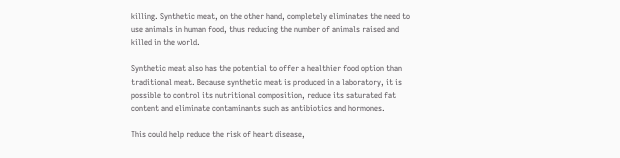killing. Synthetic meat, on the other hand, completely eliminates the need to use animals in human food, thus reducing the number of animals raised and killed in the world.

Synthetic meat also has the potential to offer a healthier food option than traditional meat. Because synthetic meat is produced in a laboratory, it is possible to control its nutritional composition, reduce its saturated fat content and eliminate contaminants such as antibiotics and hormones.

This could help reduce the risk of heart disease,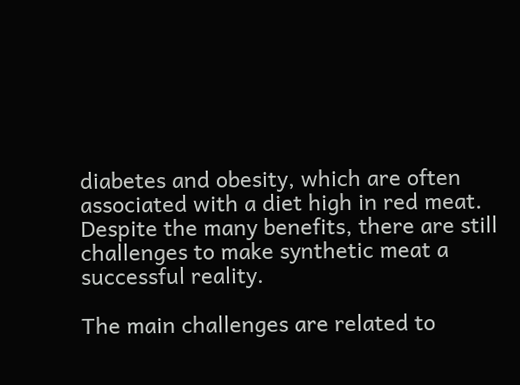diabetes and obesity, which are often associated with a diet high in red meat. Despite the many benefits, there are still challenges to make synthetic meat a successful reality.

The main challenges are related to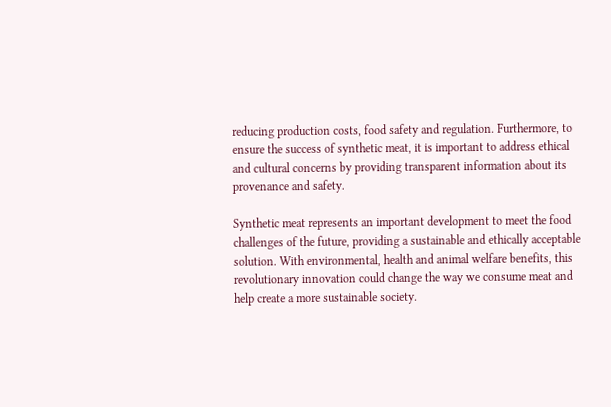reducing production costs, food safety and regulation. Furthermore, to ensure the success of synthetic meat, it is important to address ethical and cultural concerns by providing transparent information about its provenance and safety.

Synthetic meat represents an important development to meet the food challenges of the future, providing a sustainable and ethically acceptable solution. With environmental, health and animal welfare benefits, this revolutionary innovation could change the way we consume meat and help create a more sustainable society.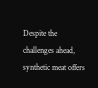Despite the challenges ahead, synthetic meat offers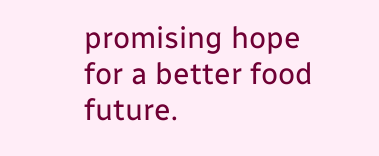promising hope for a better food future.